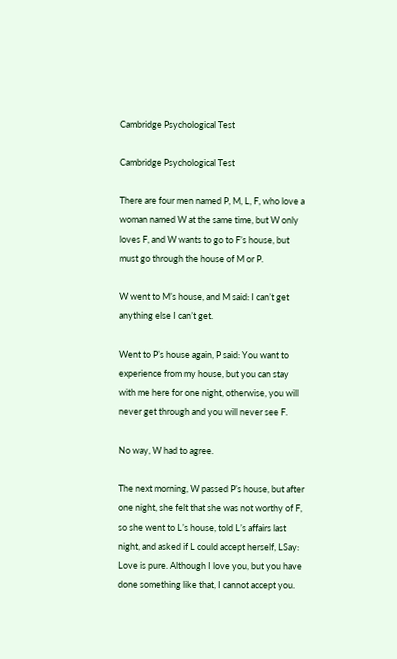Cambridge Psychological Test

Cambridge Psychological Test

There are four men named P, M, L, F, who love a woman named W at the same time, but W only loves F, and W wants to go to F’s house, but must go through the house of M or P.

W went to M’s house, and M said: I can’t get anything else I can’t get.

Went to P’s house again, P said: You want to experience from my house, but you can stay with me here for one night, otherwise, you will never get through and you will never see F.

No way, W had to agree.

The next morning, W passed P’s house, but after one night, she felt that she was not worthy of F, so she went to L’s house, told L’s affairs last night, and asked if L could accept herself, LSay: Love is pure. Although I love you, but you have done something like that, I cannot accept you.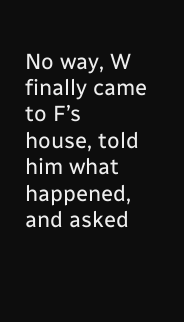No way, W finally came to F’s house, told him what happened, and asked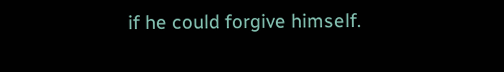if he could forgive himself.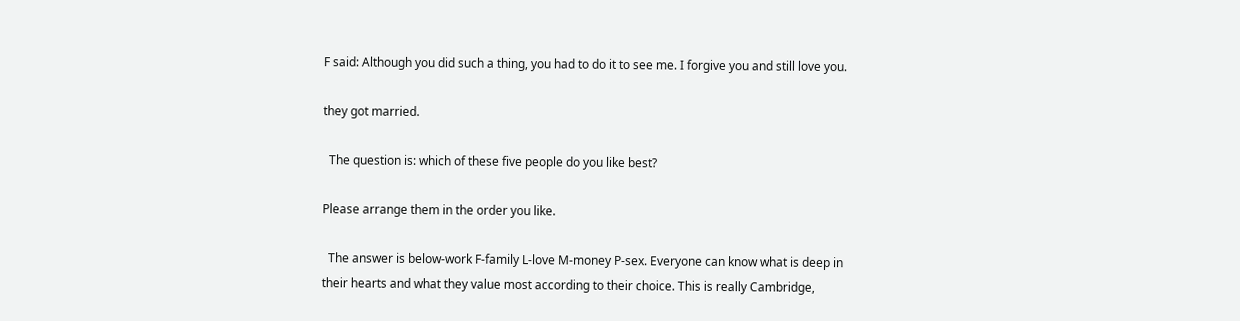F said: Although you did such a thing, you had to do it to see me. I forgive you and still love you.

they got married.

  The question is: which of these five people do you like best?

Please arrange them in the order you like.

  The answer is below-work F-family L-love M-money P-sex. Everyone can know what is deep in their hearts and what they value most according to their choice. This is really Cambridge,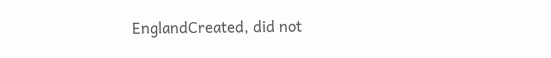EnglandCreated, did not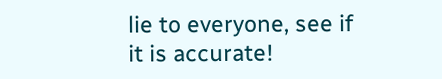lie to everyone, see if it is accurate!